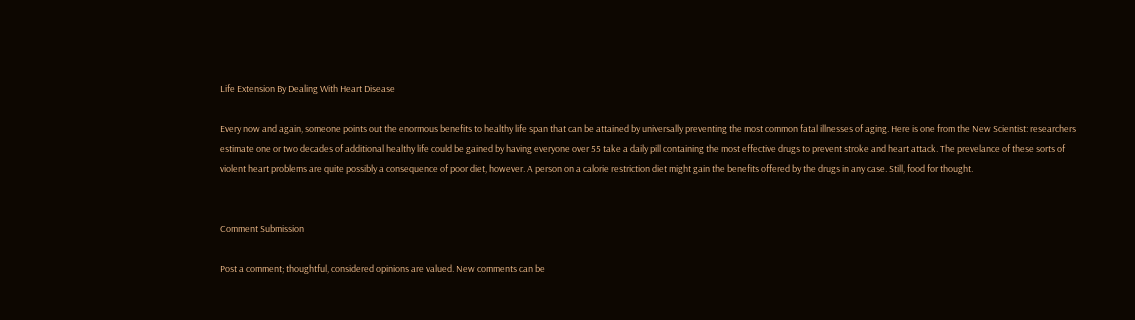Life Extension By Dealing With Heart Disease

Every now and again, someone points out the enormous benefits to healthy life span that can be attained by universally preventing the most common fatal illnesses of aging. Here is one from the New Scientist: researchers estimate one or two decades of additional healthy life could be gained by having everyone over 55 take a daily pill containing the most effective drugs to prevent stroke and heart attack. The prevelance of these sorts of violent heart problems are quite possibly a consequence of poor diet, however. A person on a calorie restriction diet might gain the benefits offered by the drugs in any case. Still, food for thought.


Comment Submission

Post a comment; thoughtful, considered opinions are valued. New comments can be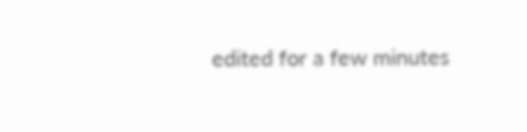edited for a few minutes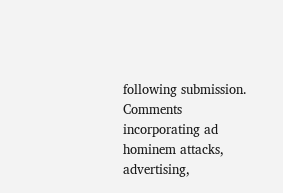following submission. Comments incorporating ad hominem attacks, advertising,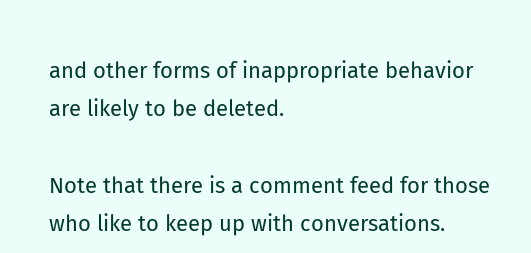and other forms of inappropriate behavior are likely to be deleted.

Note that there is a comment feed for those who like to keep up with conversations.